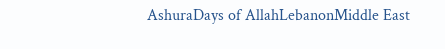AshuraDays of AllahLebanonMiddle East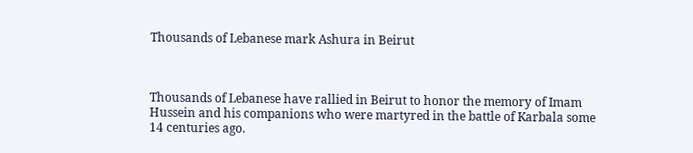Thousands of Lebanese mark Ashura in Beirut



Thousands of Lebanese have rallied in Beirut to honor the memory of Imam Hussein and his companions who were martyred in the battle of Karbala some 14 centuries ago.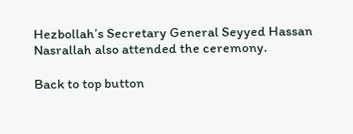Hezbollah’s Secretary General Seyyed Hassan Nasrallah also attended the ceremony.

Back to top button